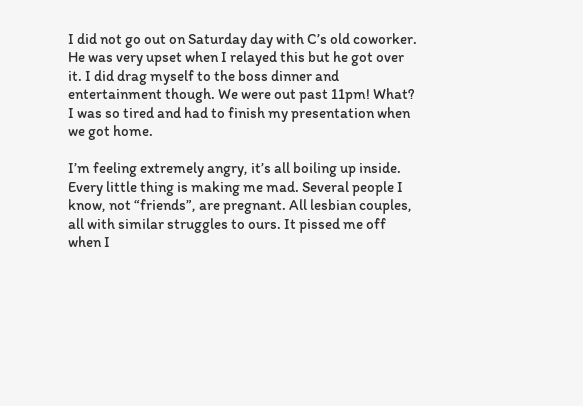I did not go out on Saturday day with C’s old coworker. He was very upset when I relayed this but he got over it. I did drag myself to the boss dinner and entertainment though. We were out past 11pm! What? I was so tired and had to finish my presentation when we got home.

I’m feeling extremely angry, it’s all boiling up inside. Every little thing is making me mad. Several people I know, not “friends”, are pregnant. All lesbian couples, all with similar struggles to ours. It pissed me off when I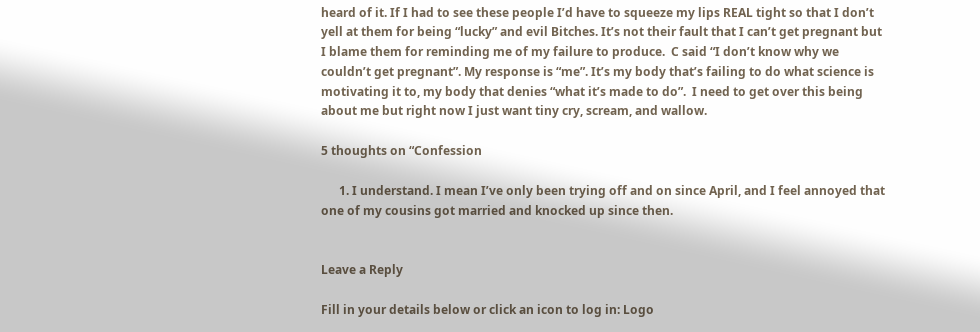heard of it. If I had to see these people I’d have to squeeze my lips REAL tight so that I don’t yell at them for being “lucky” and evil Bitches. It’s not their fault that I can’t get pregnant but I blame them for reminding me of my failure to produce.  C said “I don’t know why we couldn’t get pregnant”. My response is “me”. It’s my body that’s failing to do what science is motivating it to, my body that denies “what it’s made to do”.  I need to get over this being about me but right now I just want tiny cry, scream, and wallow.

5 thoughts on “Confession

      1. I understand. I mean I’ve only been trying off and on since April, and I feel annoyed that one of my cousins got married and knocked up since then.


Leave a Reply

Fill in your details below or click an icon to log in: Logo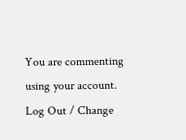You are commenting using your account. Log Out / Change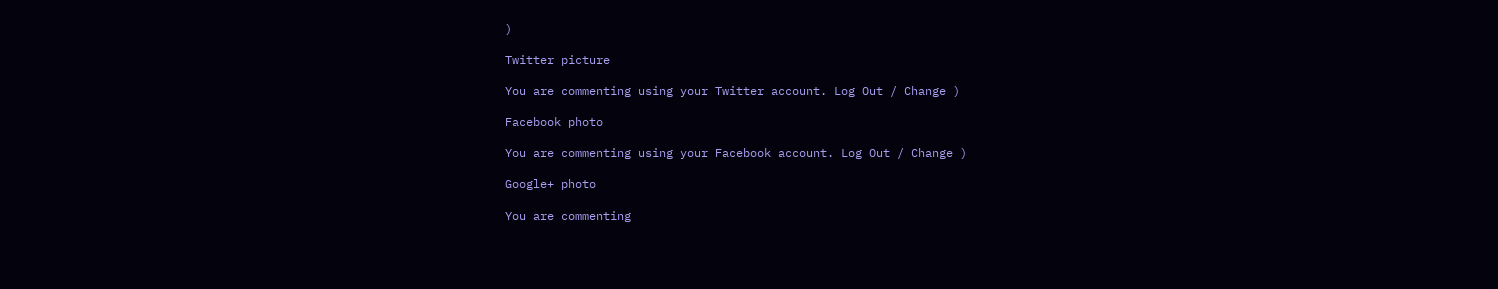)

Twitter picture

You are commenting using your Twitter account. Log Out / Change )

Facebook photo

You are commenting using your Facebook account. Log Out / Change )

Google+ photo

You are commenting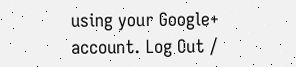using your Google+ account. Log Out /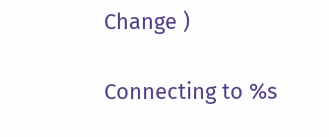Change )

Connecting to %s